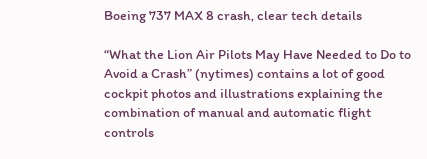Boeing 737 MAX 8 crash, clear tech details

“What the Lion Air Pilots May Have Needed to Do to Avoid a Crash” (nytimes) contains a lot of good cockpit photos and illustrations explaining the combination of manual and automatic flight controls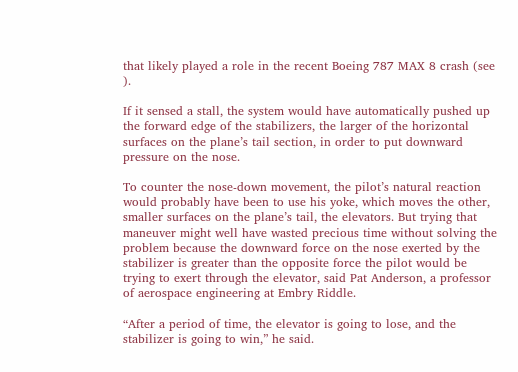that likely played a role in the recent Boeing 787 MAX 8 crash (see ).

If it sensed a stall, the system would have automatically pushed up the forward edge of the stabilizers, the larger of the horizontal surfaces on the plane’s tail section, in order to put downward pressure on the nose.

To counter the nose-down movement, the pilot’s natural reaction would probably have been to use his yoke, which moves the other, smaller surfaces on the plane’s tail, the elevators. But trying that maneuver might well have wasted precious time without solving the problem because the downward force on the nose exerted by the stabilizer is greater than the opposite force the pilot would be trying to exert through the elevator, said Pat Anderson, a professor of aerospace engineering at Embry Riddle.

“After a period of time, the elevator is going to lose, and the stabilizer is going to win,” he said.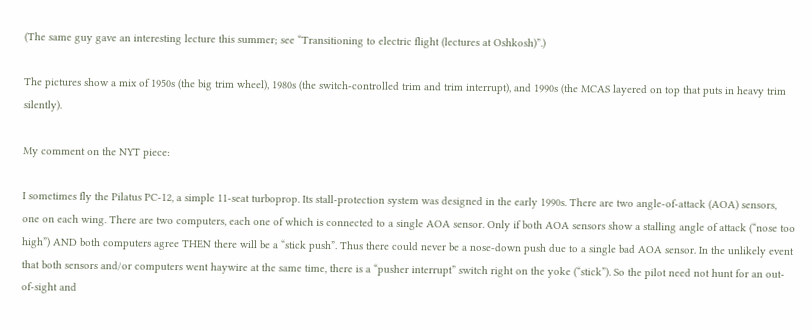(The same guy gave an interesting lecture this summer; see “Transitioning to electric flight (lectures at Oshkosh)”.)

The pictures show a mix of 1950s (the big trim wheel), 1980s (the switch-controlled trim and trim interrupt), and 1990s (the MCAS layered on top that puts in heavy trim silently).

My comment on the NYT piece:

I sometimes fly the Pilatus PC-12, a simple 11-seat turboprop. Its stall-protection system was designed in the early 1990s. There are two angle-of-attack (AOA) sensors, one on each wing. There are two computers, each one of which is connected to a single AOA sensor. Only if both AOA sensors show a stalling angle of attack (“nose too high”) AND both computers agree THEN there will be a “stick push”. Thus there could never be a nose-down push due to a single bad AOA sensor. In the unlikely event that both sensors and/or computers went haywire at the same time, there is a “pusher interrupt” switch right on the yoke (“stick”). So the pilot need not hunt for an out-of-sight and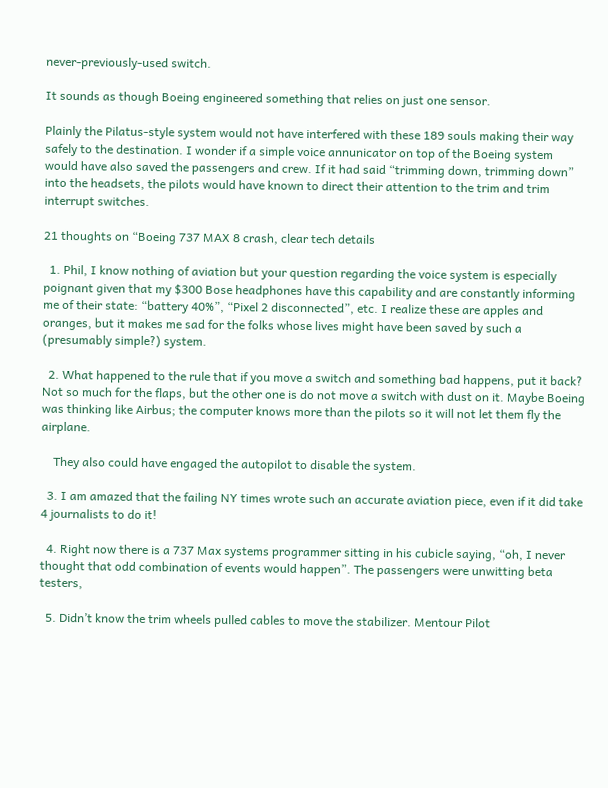never-previously-used switch.

It sounds as though Boeing engineered something that relies on just one sensor.

Plainly the Pilatus-style system would not have interfered with these 189 souls making their way safely to the destination. I wonder if a simple voice annunicator on top of the Boeing system would have also saved the passengers and crew. If it had said “trimming down, trimming down” into the headsets, the pilots would have known to direct their attention to the trim and trim interrupt switches.

21 thoughts on “Boeing 737 MAX 8 crash, clear tech details

  1. Phil, I know nothing of aviation but your question regarding the voice system is especially poignant given that my $300 Bose headphones have this capability and are constantly informing me of their state: “battery 40%”, “Pixel 2 disconnected”, etc. I realize these are apples and oranges, but it makes me sad for the folks whose lives might have been saved by such a (presumably simple?) system.

  2. What happened to the rule that if you move a switch and something bad happens, put it back? Not so much for the flaps, but the other one is do not move a switch with dust on it. Maybe Boeing was thinking like Airbus; the computer knows more than the pilots so it will not let them fly the airplane.

    They also could have engaged the autopilot to disable the system.

  3. I am amazed that the failing NY times wrote such an accurate aviation piece, even if it did take 4 journalists to do it!

  4. Right now there is a 737 Max systems programmer sitting in his cubicle saying, “oh, I never thought that odd combination of events would happen”. The passengers were unwitting beta testers,

  5. Didn’t know the trim wheels pulled cables to move the stabilizer. Mentour Pilot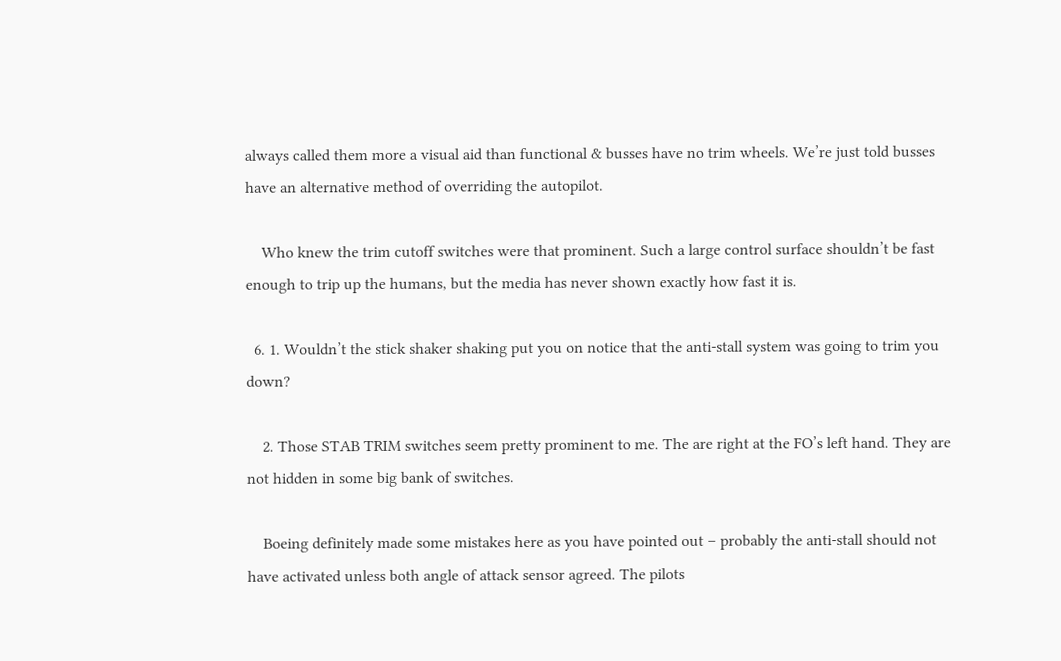always called them more a visual aid than functional & busses have no trim wheels. We’re just told busses have an alternative method of overriding the autopilot.

    Who knew the trim cutoff switches were that prominent. Such a large control surface shouldn’t be fast enough to trip up the humans, but the media has never shown exactly how fast it is.

  6. 1. Wouldn’t the stick shaker shaking put you on notice that the anti-stall system was going to trim you down?

    2. Those STAB TRIM switches seem pretty prominent to me. The are right at the FO’s left hand. They are not hidden in some big bank of switches.

    Boeing definitely made some mistakes here as you have pointed out – probably the anti-stall should not have activated unless both angle of attack sensor agreed. The pilots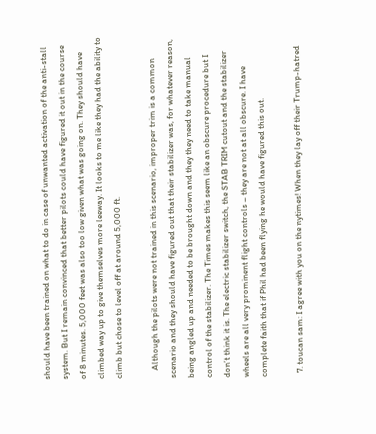should have been trained on what to do in case of unwanted activation of the anti-stall system. But I remain convinced that better pilots could have figured it out in the course of 8 minutes. 5,000 feet was also too low given what was going on. They should have climbed way up to give themselves more leeway. It looks to me like they had the ability to climb but chose to level off at around 5,000 ft.

    Although the pilots were not trained in this scenario, improper trim is a common scenario and they should have figured out that their stabilizer was, for whatever reason, being angled up and needed to be brought down and they they need to take manual control of the stabilizer. The Times makes this seem like an obscure procedure but I don’t think it is. The electric stabilizer switch, the STAB TRIM cutout and the stabilizer wheels are all very prominent flight controls – they are not at all obscure. I have complete faith that if Phil had been flying he would have figured this out.

  7. toucan sam: I agree with you on the nytimes! When they lay off their Trump-hatred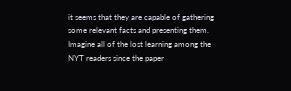it seems that they are capable of gathering some relevant facts and presenting them. Imagine all of the lost learning among the NYT readers since the paper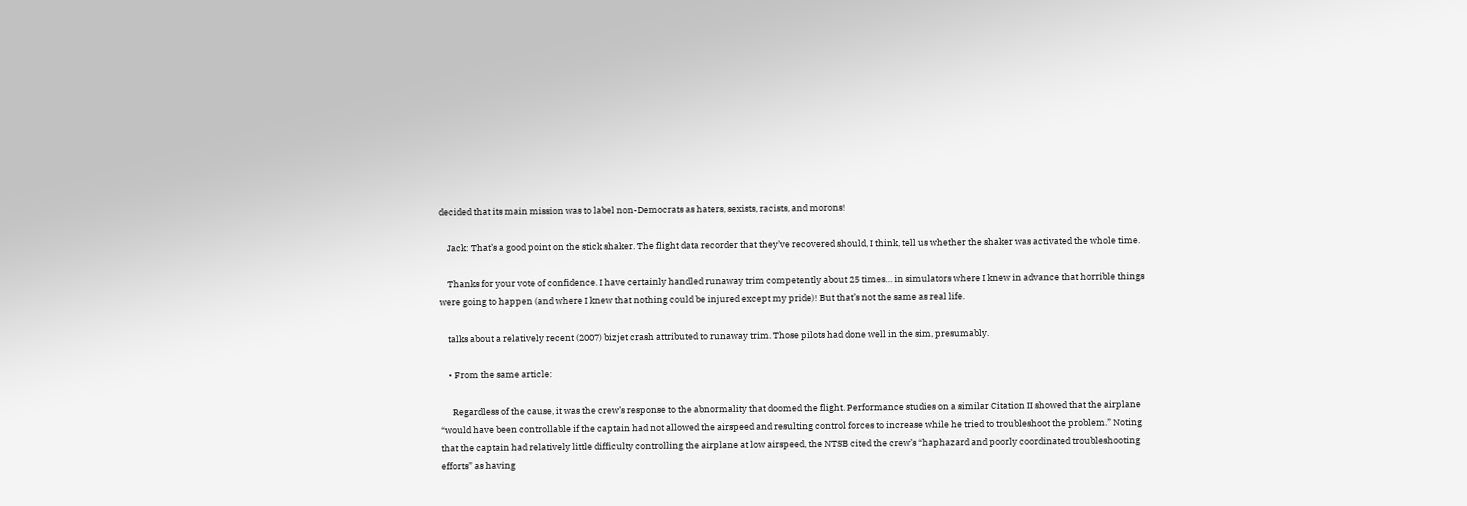decided that its main mission was to label non-Democrats as haters, sexists, racists, and morons!

    Jack: That’s a good point on the stick shaker. The flight data recorder that they’ve recovered should, I think, tell us whether the shaker was activated the whole time.

    Thanks for your vote of confidence. I have certainly handled runaway trim competently about 25 times… in simulators where I knew in advance that horrible things were going to happen (and where I knew that nothing could be injured except my pride)! But that’s not the same as real life.

    talks about a relatively recent (2007) bizjet crash attributed to runaway trim. Those pilots had done well in the sim, presumably.

    • From the same article:

      Regardless of the cause, it was the crew’s response to the abnormality that doomed the flight. Performance studies on a similar Citation II showed that the airplane “would have been controllable if the captain had not allowed the airspeed and resulting control forces to increase while he tried to troubleshoot the problem.” Noting that the captain had relatively little difficulty controlling the airplane at low airspeed, the NTSB cited the crew’s “haphazard and poorly coordinated troubleshooting efforts” as having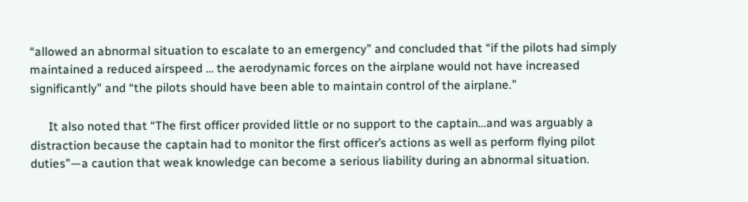“allowed an abnormal situation to escalate to an emergency” and concluded that “if the pilots had simply maintained a reduced airspeed … the aerodynamic forces on the airplane would not have increased significantly” and “the pilots should have been able to maintain control of the airplane.”

      It also noted that “The first officer provided little or no support to the captain…and was arguably a distraction because the captain had to monitor the first officer’s actions as well as perform flying pilot duties”—a caution that weak knowledge can become a serious liability during an abnormal situation.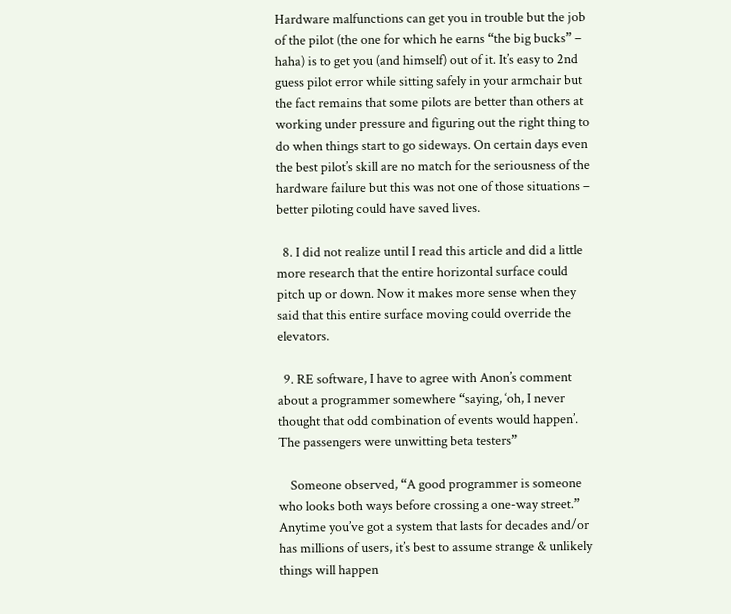Hardware malfunctions can get you in trouble but the job of the pilot (the one for which he earns “the big bucks” – haha) is to get you (and himself) out of it. It’s easy to 2nd guess pilot error while sitting safely in your armchair but the fact remains that some pilots are better than others at working under pressure and figuring out the right thing to do when things start to go sideways. On certain days even the best pilot’s skill are no match for the seriousness of the hardware failure but this was not one of those situations – better piloting could have saved lives.

  8. I did not realize until I read this article and did a little more research that the entire horizontal surface could pitch up or down. Now it makes more sense when they said that this entire surface moving could override the elevators.

  9. RE software, I have to agree with Anon’s comment about a programmer somewhere “saying, ‘oh, I never thought that odd combination of events would happen’. The passengers were unwitting beta testers”

    Someone observed, “A good programmer is someone who looks both ways before crossing a one-way street.” Anytime you’ve got a system that lasts for decades and/or has millions of users, it’s best to assume strange & unlikely things will happen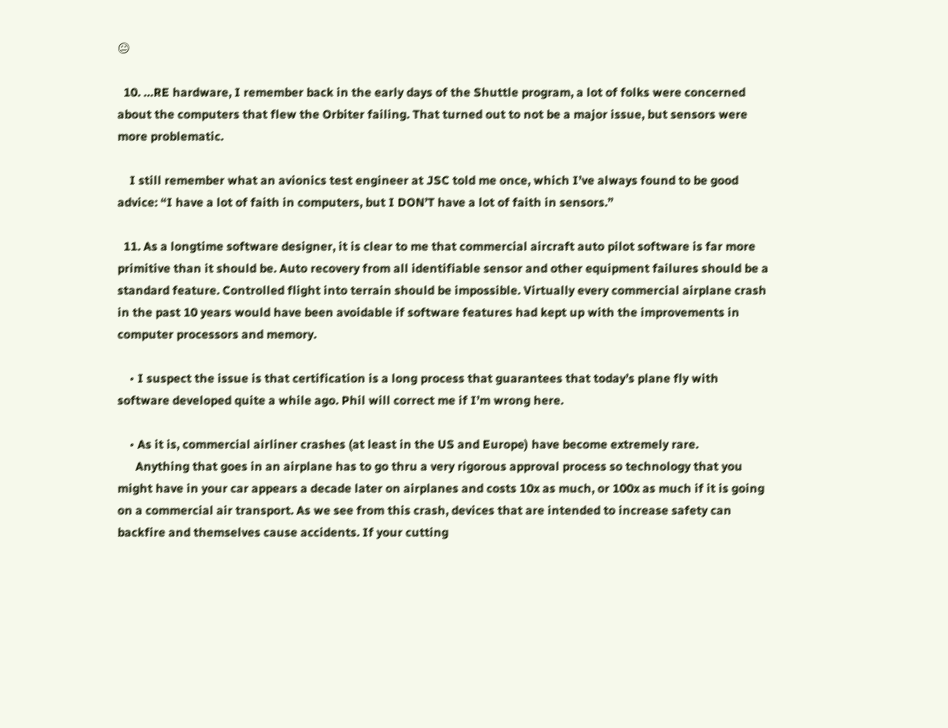😐

  10. …RE hardware, I remember back in the early days of the Shuttle program, a lot of folks were concerned about the computers that flew the Orbiter failing. That turned out to not be a major issue, but sensors were more problematic.

    I still remember what an avionics test engineer at JSC told me once, which I’ve always found to be good advice: “I have a lot of faith in computers, but I DON’T have a lot of faith in sensors.”

  11. As a longtime software designer, it is clear to me that commercial aircraft auto pilot software is far more primitive than it should be. Auto recovery from all identifiable sensor and other equipment failures should be a standard feature. Controlled flight into terrain should be impossible. Virtually every commercial airplane crash in the past 10 years would have been avoidable if software features had kept up with the improvements in computer processors and memory.

    • I suspect the issue is that certification is a long process that guarantees that today’s plane fly with software developed quite a while ago. Phil will correct me if I’m wrong here.

    • As it is, commercial airliner crashes (at least in the US and Europe) have become extremely rare.
      Anything that goes in an airplane has to go thru a very rigorous approval process so technology that you might have in your car appears a decade later on airplanes and costs 10x as much, or 100x as much if it is going on a commercial air transport. As we see from this crash, devices that are intended to increase safety can backfire and themselves cause accidents. If your cutting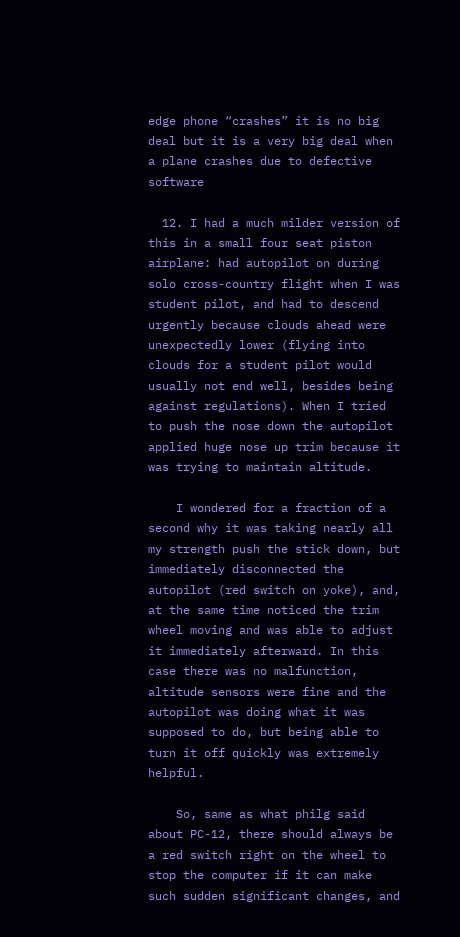edge phone “crashes” it is no big deal but it is a very big deal when a plane crashes due to defective software

  12. I had a much milder version of this in a small four seat piston airplane: had autopilot on during solo cross-country flight when I was student pilot, and had to descend urgently because clouds ahead were unexpectedly lower (flying into clouds for a student pilot would usually not end well, besides being against regulations). When I tried to push the nose down the autopilot applied huge nose up trim because it was trying to maintain altitude.

    I wondered for a fraction of a second why it was taking nearly all my strength push the stick down, but immediately disconnected the autopilot (red switch on yoke), and, at the same time noticed the trim wheel moving and was able to adjust it immediately afterward. In this case there was no malfunction, altitude sensors were fine and the autopilot was doing what it was supposed to do, but being able to turn it off quickly was extremely helpful.

    So, same as what philg said about PC-12, there should always be a red switch right on the wheel to stop the computer if it can make such sudden significant changes, and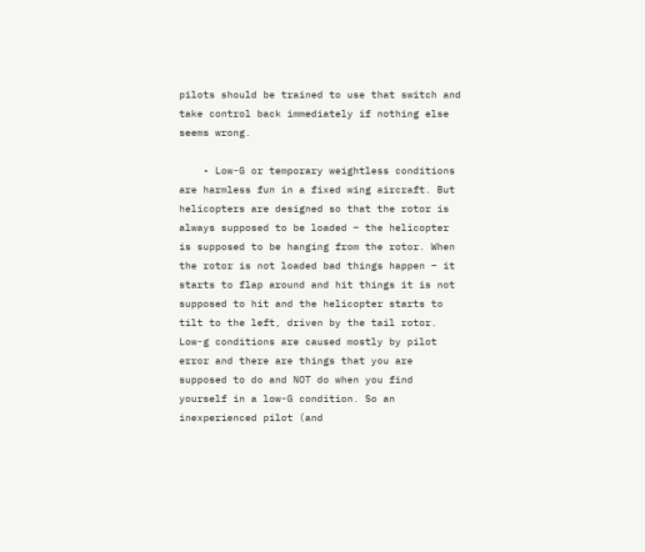pilots should be trained to use that switch and take control back immediately if nothing else seems wrong.

    • Low-G or temporary weightless conditions are harmless fun in a fixed wing aircraft. But helicopters are designed so that the rotor is always supposed to be loaded – the helicopter is supposed to be hanging from the rotor. When the rotor is not loaded bad things happen – it starts to flap around and hit things it is not supposed to hit and the helicopter starts to tilt to the left, driven by the tail rotor. Low-g conditions are caused mostly by pilot error and there are things that you are supposed to do and NOT do when you find yourself in a low-G condition. So an inexperienced pilot (and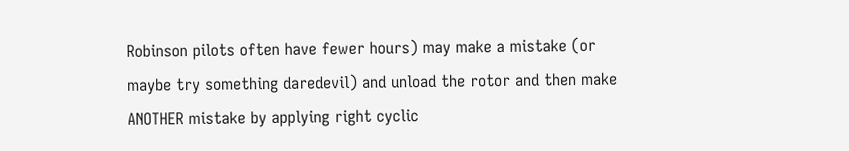Robinson pilots often have fewer hours) may make a mistake (or maybe try something daredevil) and unload the rotor and then make ANOTHER mistake by applying right cyclic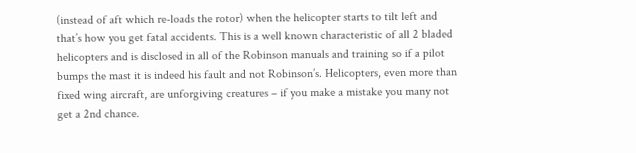(instead of aft which re-loads the rotor) when the helicopter starts to tilt left and that’s how you get fatal accidents. This is a well known characteristic of all 2 bladed helicopters and is disclosed in all of the Robinson manuals and training so if a pilot bumps the mast it is indeed his fault and not Robinson’s. Helicopters, even more than fixed wing aircraft, are unforgiving creatures – if you make a mistake you many not get a 2nd chance.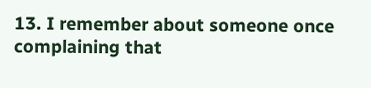13. I remember about someone once complaining that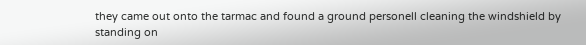they came out onto the tarmac and found a ground personell cleaning the windshield by standing on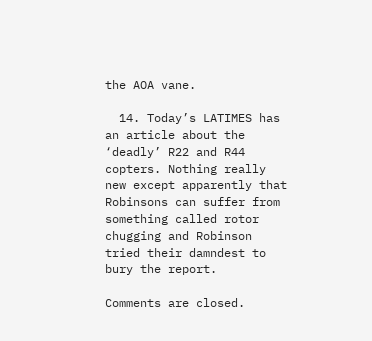the AOA vane.

  14. Today’s LATIMES has an article about the ‘deadly’ R22 and R44 copters. Nothing really new except apparently that Robinsons can suffer from something called rotor chugging and Robinson tried their damndest to bury the report.

Comments are closed.